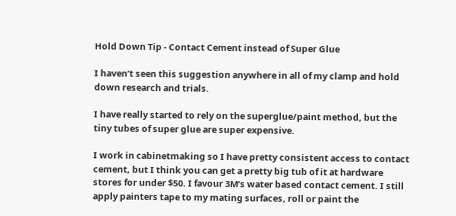Hold Down Tip - Contact Cement instead of Super Glue

I haven’t seen this suggestion anywhere in all of my clamp and hold down research and trials.

I have really started to rely on the superglue/paint method, but the tiny tubes of super glue are super expensive.

I work in cabinetmaking so I have pretty consistent access to contact cement, but I think you can get a pretty big tub of it at hardware stores for under $50. I favour 3M’s water based contact cement. I still apply painters tape to my mating surfaces, roll or paint the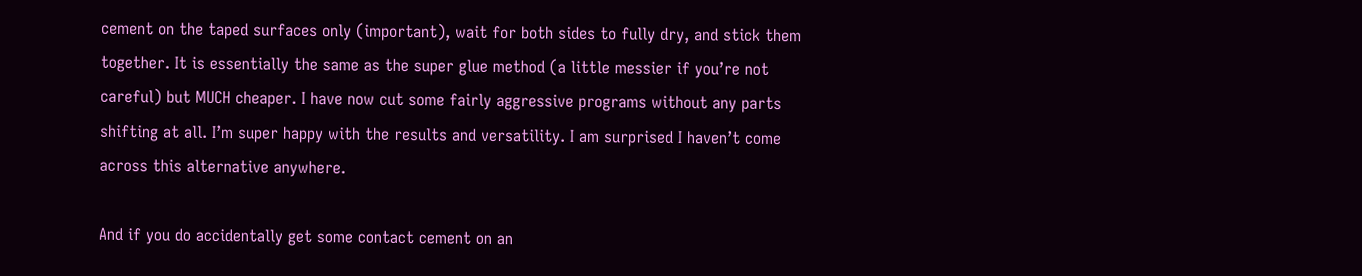cement on the taped surfaces only (important), wait for both sides to fully dry, and stick them together. It is essentially the same as the super glue method (a little messier if you’re not careful) but MUCH cheaper. I have now cut some fairly aggressive programs without any parts shifting at all. I’m super happy with the results and versatility. I am surprised I haven’t come across this alternative anywhere.

And if you do accidentally get some contact cement on an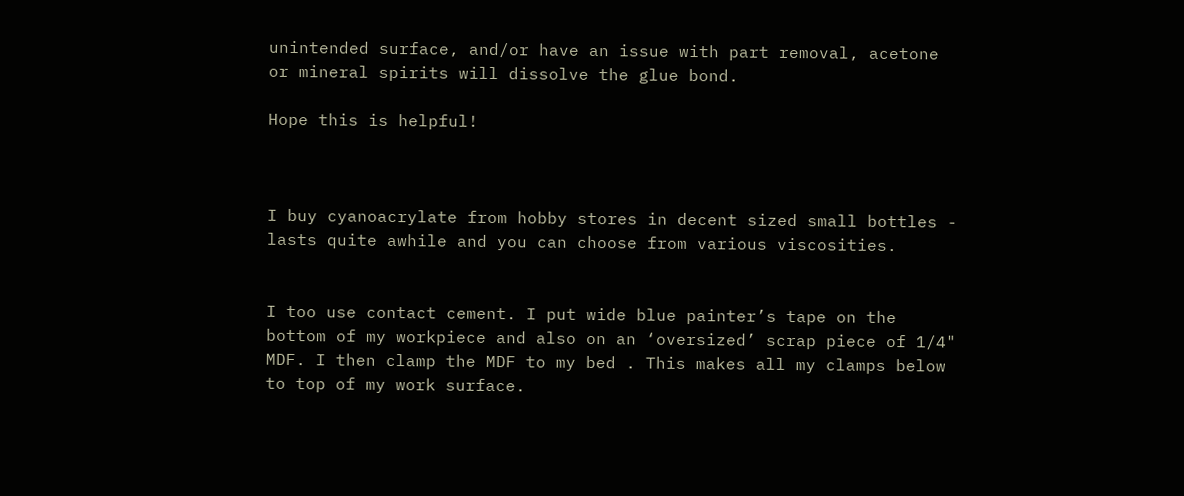unintended surface, and/or have an issue with part removal, acetone or mineral spirits will dissolve the glue bond.

Hope this is helpful!



I buy cyanoacrylate from hobby stores in decent sized small bottles - lasts quite awhile and you can choose from various viscosities.


I too use contact cement. I put wide blue painter’s tape on the bottom of my workpiece and also on an ‘oversized’ scrap piece of 1/4" MDF. I then clamp the MDF to my bed . This makes all my clamps below to top of my work surface.